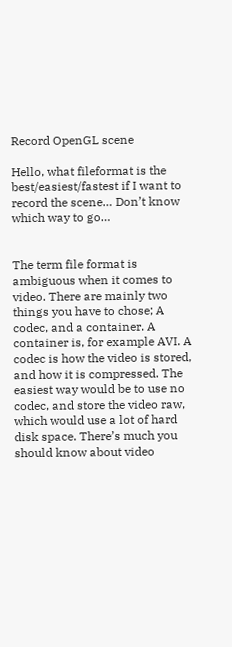Record OpenGL scene

Hello, what fileformat is the best/easiest/fastest if I want to record the scene… Don’t know which way to go…


The term file format is ambiguous when it comes to video. There are mainly two things you have to chose; A codec, and a container. A container is, for example AVI. A codec is how the video is stored, and how it is compressed. The easiest way would be to use no codec, and store the video raw, which would use a lot of hard disk space. There’s much you should know about video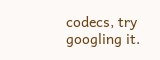codecs, try googling it.